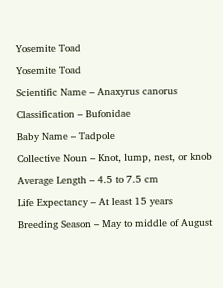Yosemite Toad

Yosemite Toad

Scientific Name – Anaxyrus canorus

Classification – Bufonidae

Baby Name – Tadpole

Collective Noun – Knot, lump, nest, or knob

Average Length – 4.5 to 7.5 cm

Life Expectancy – At least 15 years

Breeding Season – May to middle of August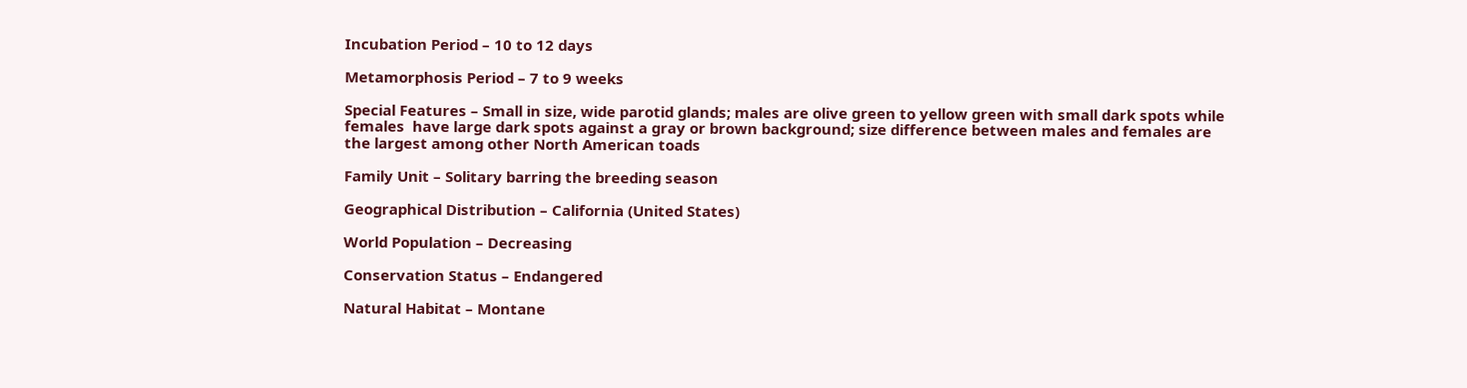Incubation Period – 10 to 12 days

Metamorphosis Period – 7 to 9 weeks

Special Features – Small in size, wide parotid glands; males are olive green to yellow green with small dark spots while females  have large dark spots against a gray or brown background; size difference between males and females are the largest among other North American toads

Family Unit – Solitary barring the breeding season

Geographical Distribution – California (United States)

World Population – Decreasing

Conservation Status – Endangered

Natural Habitat – Montane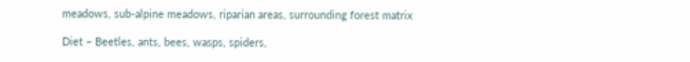meadows, sub-alpine meadows, riparian areas, surrounding forest matrix

Diet – Beetles, ants, bees, wasps, spiders,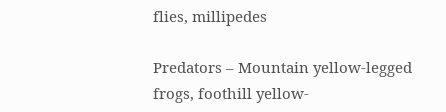flies, millipedes

Predators – Mountain yellow-legged frogs, foothill yellow-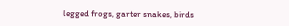legged frogs, garter snakes, birds